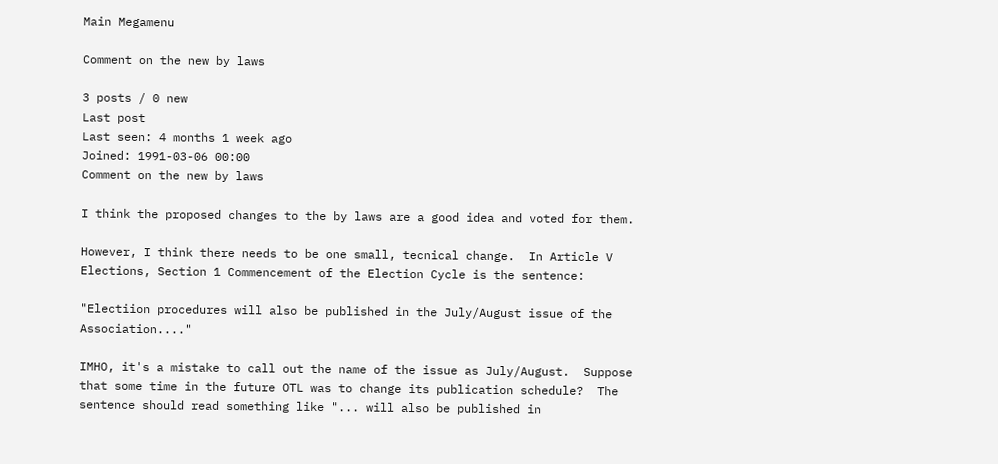Main Megamenu

Comment on the new by laws

3 posts / 0 new
Last post
Last seen: 4 months 1 week ago
Joined: 1991-03-06 00:00
Comment on the new by laws

I think the proposed changes to the by laws are a good idea and voted for them.

However, I think there needs to be one small, tecnical change.  In Article V Elections, Section 1 Commencement of the Election Cycle is the sentence:

"Electiion procedures will also be published in the July/August issue of the Association...."

IMHO, it's a mistake to call out the name of the issue as July/August.  Suppose that some time in the future OTL was to change its publication schedule?  The sentence should read something like "... will also be published in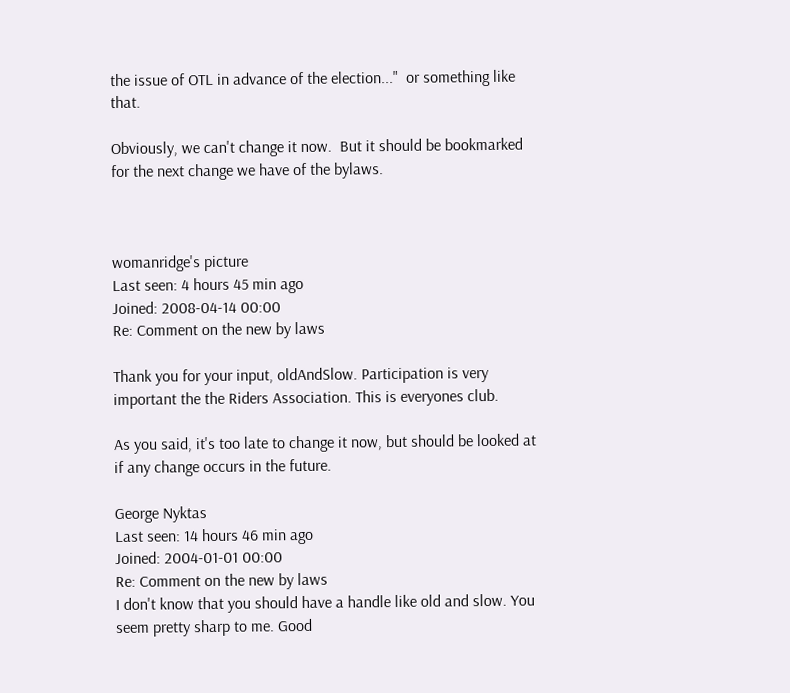the issue of OTL in advance of the election..."  or something like that.

Obviously, we can't change it now.  But it should be bookmarked for the next change we have of the bylaws.



womanridge's picture
Last seen: 4 hours 45 min ago
Joined: 2008-04-14 00:00
Re: Comment on the new by laws

Thank you for your input, oldAndSlow. Participation is very important the the Riders Association. This is everyones club.

As you said, it's too late to change it now, but should be looked at if any change occurs in the future.

George Nyktas
Last seen: 14 hours 46 min ago
Joined: 2004-01-01 00:00
Re: Comment on the new by laws
I don't know that you should have a handle like old and slow. You seem pretty sharp to me. Good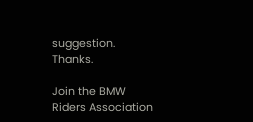suggestion. Thanks.

Join the BMW Riders Association